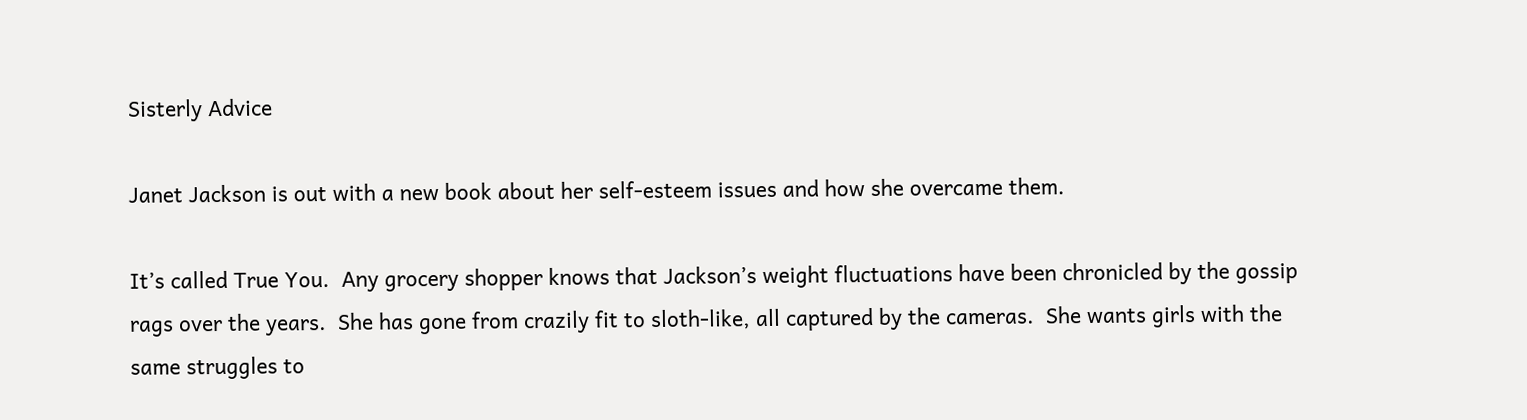Sisterly Advice

Janet Jackson is out with a new book about her self-esteem issues and how she overcame them.

It’s called True You.  Any grocery shopper knows that Jackson’s weight fluctuations have been chronicled by the gossip rags over the years.  She has gone from crazily fit to sloth-like, all captured by the cameras.  She wants girls with the same struggles to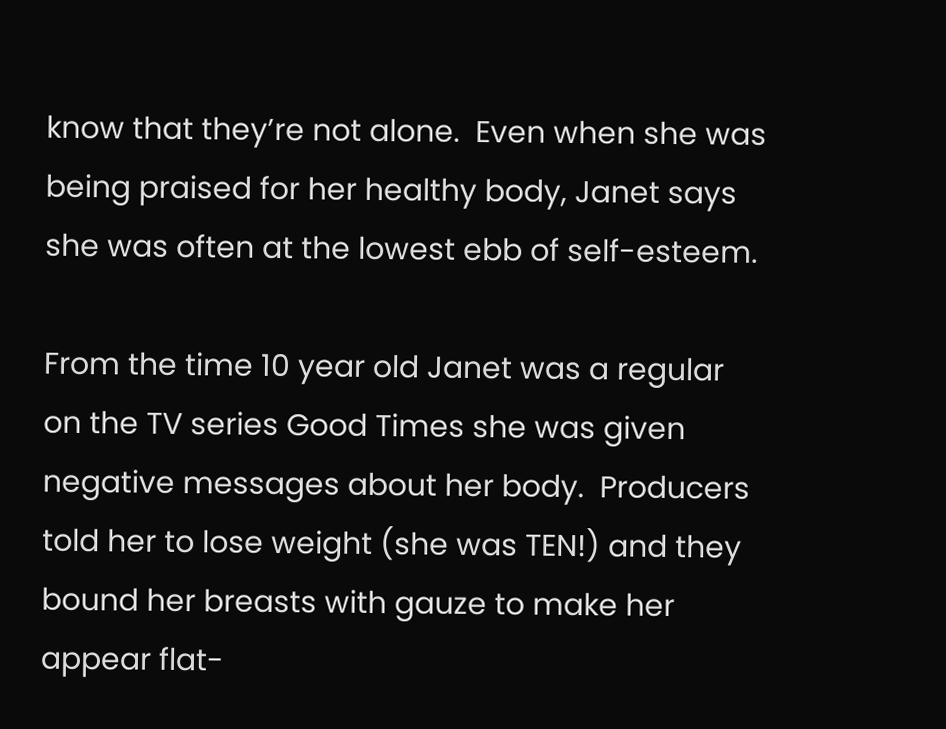know that they’re not alone.  Even when she was being praised for her healthy body, Janet says she was often at the lowest ebb of self-esteem.

From the time 10 year old Janet was a regular on the TV series Good Times she was given negative messages about her body.  Producers told her to lose weight (she was TEN!) and they bound her breasts with gauze to make her appear flat-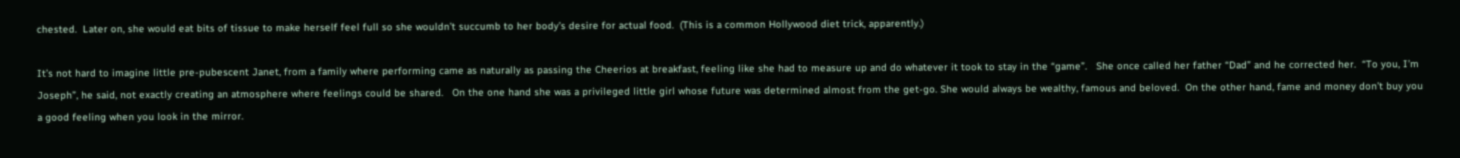chested.  Later on, she would eat bits of tissue to make herself feel full so she wouldn’t succumb to her body’s desire for actual food.  (This is a common Hollywood diet trick, apparently.)

It’s not hard to imagine little pre-pubescent Janet, from a family where performing came as naturally as passing the Cheerios at breakfast, feeling like she had to measure up and do whatever it took to stay in the “game”.   She once called her father “Dad” and he corrected her.  “To you, I’m Joseph”, he said, not exactly creating an atmosphere where feelings could be shared.   On the one hand she was a privileged little girl whose future was determined almost from the get-go. She would always be wealthy, famous and beloved.  On the other hand, fame and money don’t buy you a good feeling when you look in the mirror.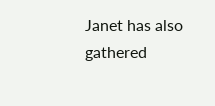Janet has also gathered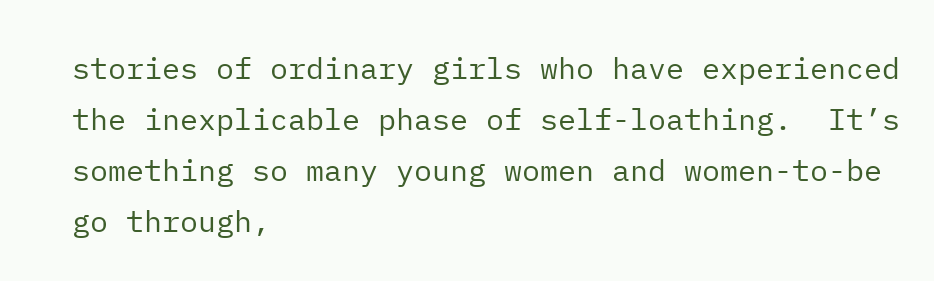stories of ordinary girls who have experienced the inexplicable phase of self-loathing.  It’s something so many young women and women-to-be go through,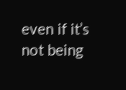even if it’s not being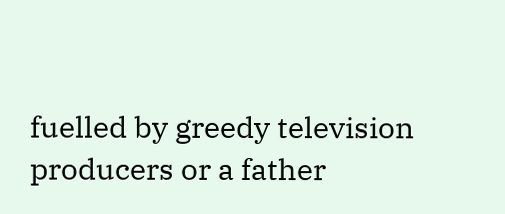fuelled by greedy television producers or a father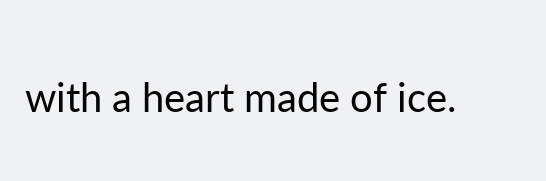with a heart made of ice.